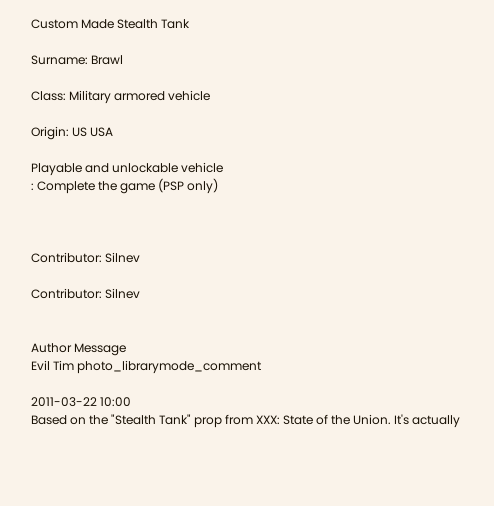Custom Made Stealth Tank

Surname: Brawl

Class: Military armored vehicle

Origin: US USA

Playable and unlockable vehicle
: Complete the game (PSP only)



Contributor: Silnev

Contributor: Silnev


Author Message
Evil Tim photo_librarymode_comment

2011-03-22 10:00
Based on the "Stealth Tank" prop from XXX: State of the Union. It's actually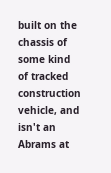built on the chassis of some kind of tracked construction vehicle, and isn't an Abrams at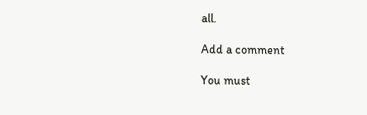all.

Add a comment

You must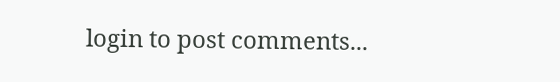login to post comments...